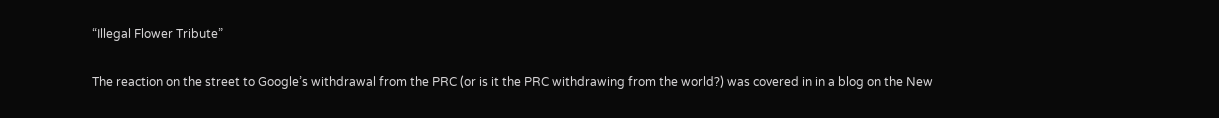“Illegal Flower Tribute”

The reaction on the street to Google’s withdrawal from the PRC (or is it the PRC withdrawing from the world?) was covered in in a blog on the New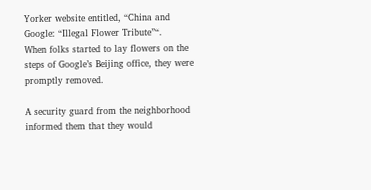Yorker website entitled, “China and Google: “Illegal Flower Tribute”“.
When folks started to lay flowers on the steps of Google’s Beijing office, they were promptly removed.

A security guard from the neighborhood informed them that they would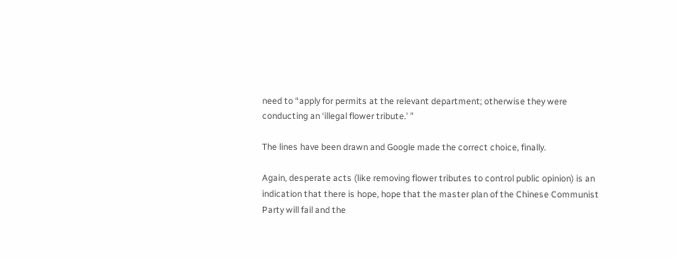need to “apply for permits at the relevant department; otherwise they were conducting an ‘illegal flower tribute.’ ”

The lines have been drawn and Google made the correct choice, finally.

Again, desperate acts (like removing flower tributes to control public opinion) is an indication that there is hope, hope that the master plan of the Chinese Communist Party will fail and the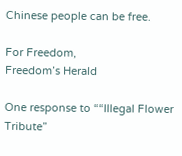Chinese people can be free.

For Freedom,
Freedom’s Herald

One response to ““Illegal Flower Tribute”